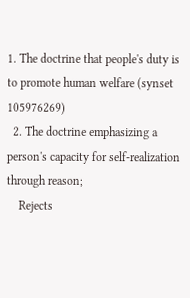1. The doctrine that people's duty is to promote human welfare (synset 105976269)
  2. The doctrine emphasizing a person's capacity for self-realization through reason;
    Rejects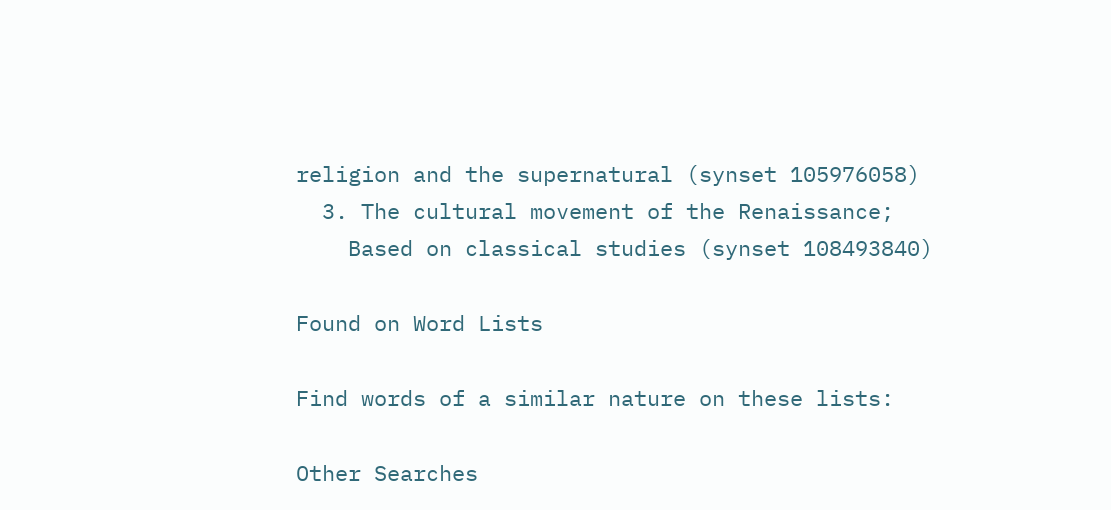religion and the supernatural (synset 105976058)
  3. The cultural movement of the Renaissance;
    Based on classical studies (synset 108493840)

Found on Word Lists

Find words of a similar nature on these lists:

Other Searches